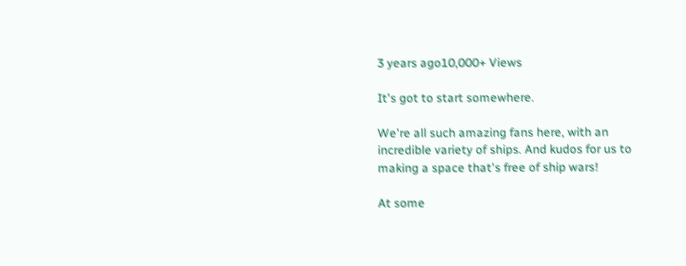3 years ago10,000+ Views

It's got to start somewhere.

We're all such amazing fans here, with an incredible variety of ships. And kudos for us to making a space that's free of ship wars!

At some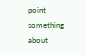point something about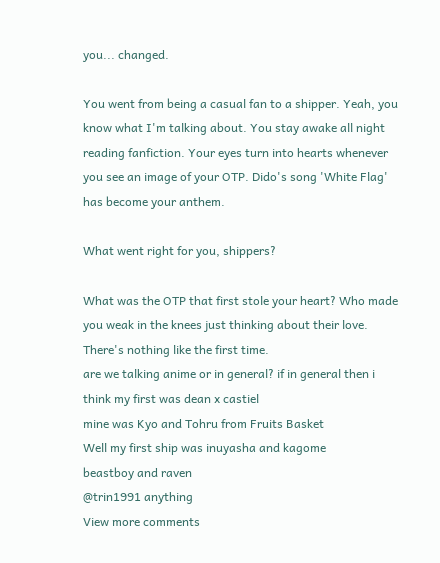you... changed.

You went from being a casual fan to a shipper. Yeah, you know what I'm talking about. You stay awake all night reading fanfiction. Your eyes turn into hearts whenever you see an image of your OTP. Dido's song 'White Flag' has become your anthem.

What went right for you, shippers?

What was the OTP that first stole your heart? Who made you weak in the knees just thinking about their love. There's nothing like the first time.
are we talking anime or in general? if in general then i think my first was dean x castiel
mine was Kyo and Tohru from Fruits Basket
Well my first ship was inuyasha and kagome
beastboy and raven
@trin1991 anything
View more comments